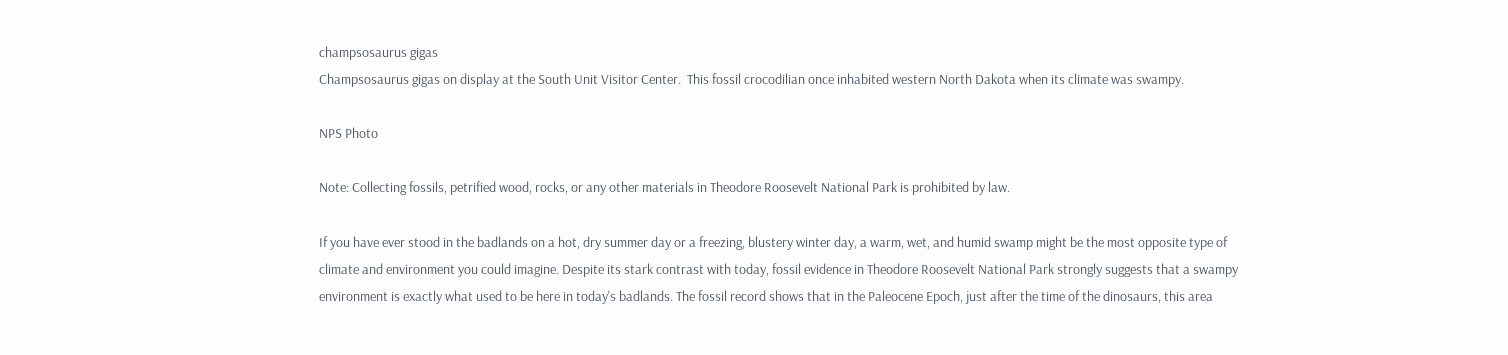champsosaurus gigas
Champsosaurus gigas on display at the South Unit Visitor Center.  This fossil crocodilian once inhabited western North Dakota when its climate was swampy.

NPS Photo

Note: Collecting fossils, petrified wood, rocks, or any other materials in Theodore Roosevelt National Park is prohibited by law.

If you have ever stood in the badlands on a hot, dry summer day or a freezing, blustery winter day, a warm, wet, and humid swamp might be the most opposite type of climate and environment you could imagine. Despite its stark contrast with today, fossil evidence in Theodore Roosevelt National Park strongly suggests that a swampy environment is exactly what used to be here in today's badlands. The fossil record shows that in the Paleocene Epoch, just after the time of the dinosaurs, this area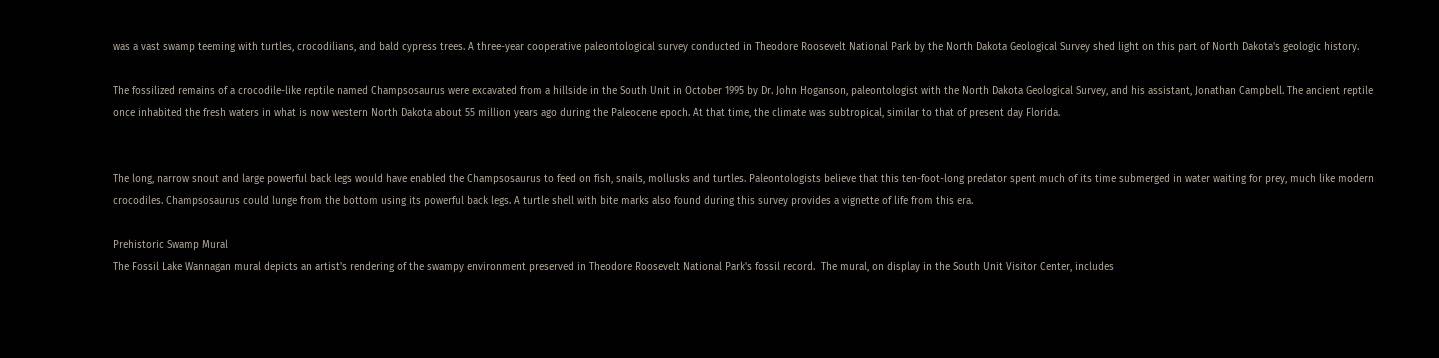was a vast swamp teeming with turtles, crocodilians, and bald cypress trees. A three-year cooperative paleontological survey conducted in Theodore Roosevelt National Park by the North Dakota Geological Survey shed light on this part of North Dakota's geologic history.

The fossilized remains of a crocodile-like reptile named Champsosaurus were excavated from a hillside in the South Unit in October 1995 by Dr. John Hoganson, paleontologist with the North Dakota Geological Survey, and his assistant, Jonathan Campbell. The ancient reptile once inhabited the fresh waters in what is now western North Dakota about 55 million years ago during the Paleocene epoch. At that time, the climate was subtropical, similar to that of present day Florida.


The long, narrow snout and large powerful back legs would have enabled the Champsosaurus to feed on fish, snails, mollusks and turtles. Paleontologists believe that this ten-foot-long predator spent much of its time submerged in water waiting for prey, much like modern crocodiles. Champsosaurus could lunge from the bottom using its powerful back legs. A turtle shell with bite marks also found during this survey provides a vignette of life from this era.

Prehistoric Swamp Mural
The Fossil Lake Wannagan mural depicts an artist's rendering of the swampy environment preserved in Theodore Roosevelt National Park's fossil record.  The mural, on display in the South Unit Visitor Center, includes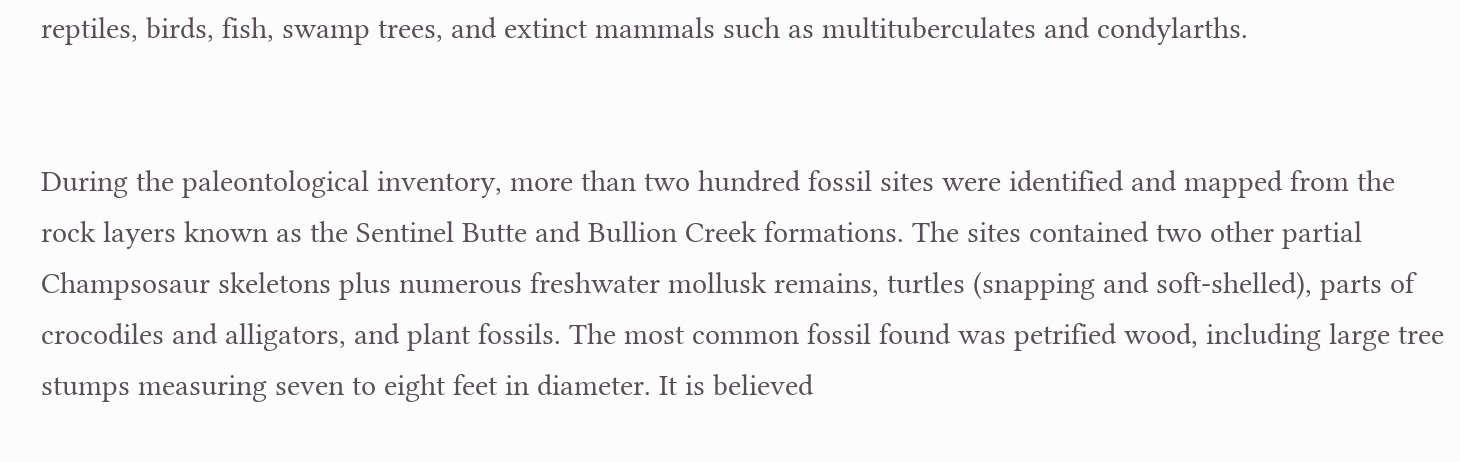reptiles, birds, fish, swamp trees, and extinct mammals such as multituberculates and condylarths.


During the paleontological inventory, more than two hundred fossil sites were identified and mapped from the rock layers known as the Sentinel Butte and Bullion Creek formations. The sites contained two other partial Champsosaur skeletons plus numerous freshwater mollusk remains, turtles (snapping and soft-shelled), parts of crocodiles and alligators, and plant fossils. The most common fossil found was petrified wood, including large tree stumps measuring seven to eight feet in diameter. It is believed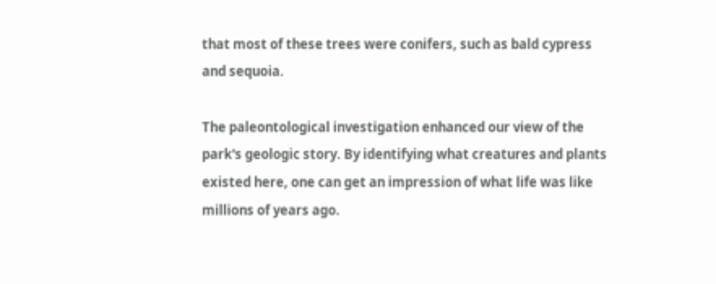that most of these trees were conifers, such as bald cypress and sequoia.

The paleontological investigation enhanced our view of the park's geologic story. By identifying what creatures and plants existed here, one can get an impression of what life was like millions of years ago.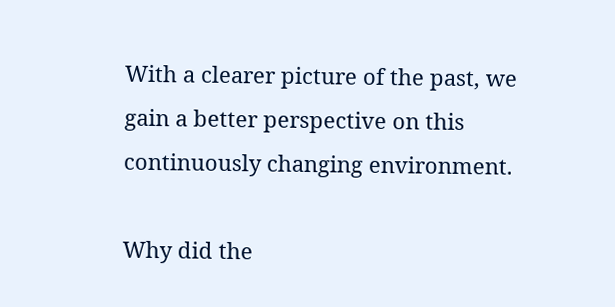With a clearer picture of the past, we gain a better perspective on this continuously changing environment.

Why did the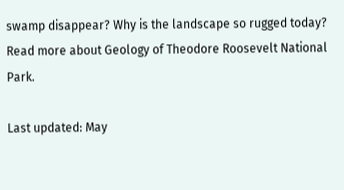swamp disappear? Why is the landscape so rugged today? Read more about Geology of Theodore Roosevelt National Park.

Last updated: May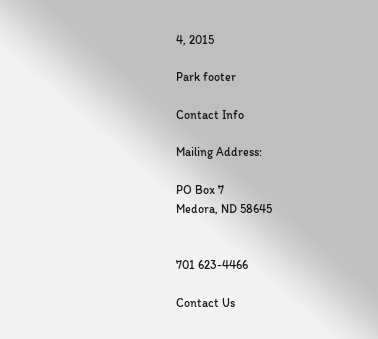4, 2015

Park footer

Contact Info

Mailing Address:

PO Box 7
Medora, ND 58645


701 623-4466

Contact Us